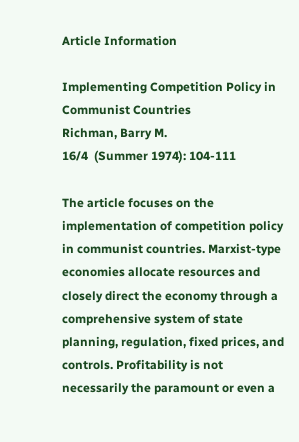Article Information

Implementing Competition Policy in Communist Countries
Richman, Barry M.
16/4  (Summer 1974): 104-111

The article focuses on the implementation of competition policy in communist countries. Marxist-type economies allocate resources and closely direct the economy through a comprehensive system of state planning, regulation, fixed prices, and controls. Profitability is not necessarily the paramount or even a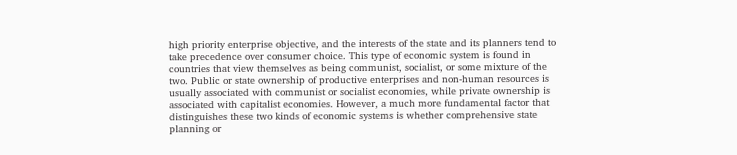high priority enterprise objective, and the interests of the state and its planners tend to take precedence over consumer choice. This type of economic system is found in countries that view themselves as being communist, socialist, or some mixture of the two. Public or state ownership of productive enterprises and non-human resources is usually associated with communist or socialist economies, while private ownership is associated with capitalist economies. However, a much more fundamental factor that distinguishes these two kinds of economic systems is whether comprehensive state planning or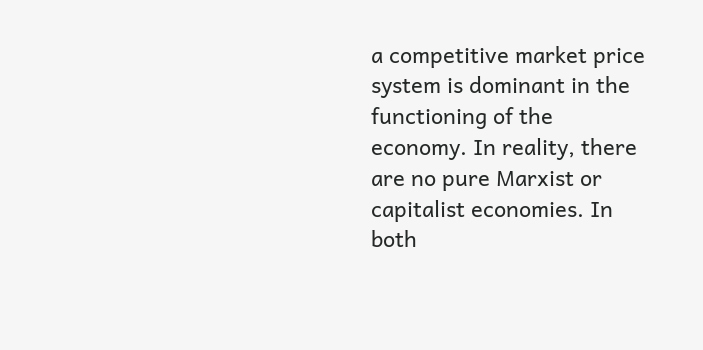a competitive market price system is dominant in the functioning of the economy. In reality, there are no pure Marxist or capitalist economies. In both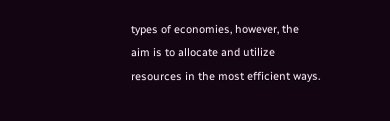types of economies, however, the aim is to allocate and utilize resources in the most efficient ways.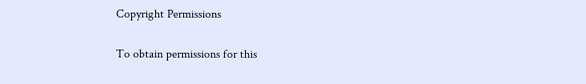Copyright Permissions

To obtain permissions for this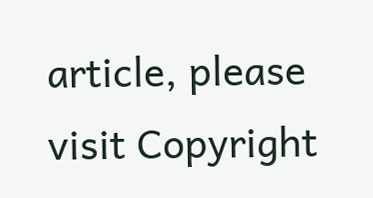article, please visit Copyright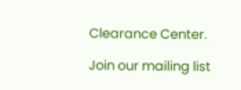Clearance Center.

Join our mailing list